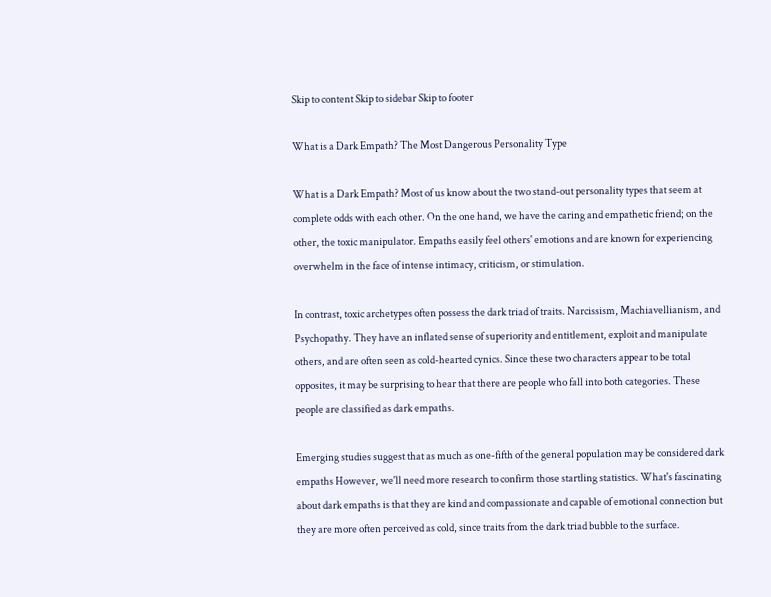Skip to content Skip to sidebar Skip to footer

What is a Dark Empath? The Most Dangerous Personality Type

What is a Dark Empath? Most of us know about the two stand-out personality types that seem at complete odds with each other. On the one hand, we have the caring and empathetic friend; on the other, the toxic manipulator. Empaths easily feel others' emotions and are known for experiencing overwhelm in the face of intense intimacy, criticism, or stimulation.

In contrast, toxic archetypes often possess the dark triad of traits. Narcissism, Machiavellianism, and Psychopathy. They have an inflated sense of superiority and entitlement, exploit and manipulate others, and are often seen as cold-hearted cynics. Since these two characters appear to be total opposites, it may be surprising to hear that there are people who fall into both categories. These people are classified as dark empaths.

Emerging studies suggest that as much as one-fifth of the general population may be considered dark empaths However, we'll need more research to confirm those startling statistics. What's fascinating about dark empaths is that they are kind and compassionate and capable of emotional connection but they are more often perceived as cold, since traits from the dark triad bubble to the surface.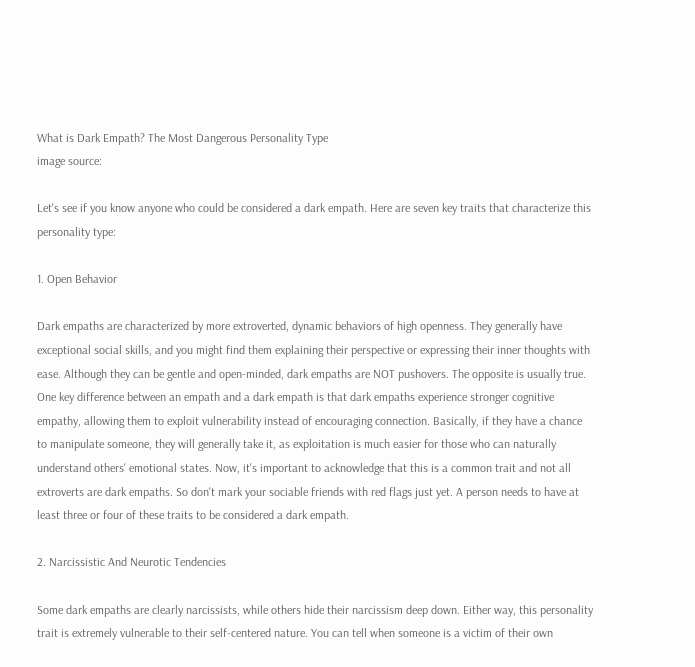What is Dark Empath? The Most Dangerous Personality Type
image source:

Let's see if you know anyone who could be considered a dark empath. Here are seven key traits that characterize this personality type:

1. Open Behavior

Dark empaths are characterized by more extroverted, dynamic behaviors of high openness. They generally have exceptional social skills, and you might find them explaining their perspective or expressing their inner thoughts with ease. Although they can be gentle and open-minded, dark empaths are NOT pushovers. The opposite is usually true. One key difference between an empath and a dark empath is that dark empaths experience stronger cognitive empathy, allowing them to exploit vulnerability instead of encouraging connection. Basically, if they have a chance to manipulate someone, they will generally take it, as exploitation is much easier for those who can naturally understand others' emotional states. Now, it's important to acknowledge that this is a common trait and not all extroverts are dark empaths. So don't mark your sociable friends with red flags just yet. A person needs to have at least three or four of these traits to be considered a dark empath.

2. Narcissistic And Neurotic Tendencies

Some dark empaths are clearly narcissists, while others hide their narcissism deep down. Either way, this personality trait is extremely vulnerable to their self-centered nature. You can tell when someone is a victim of their own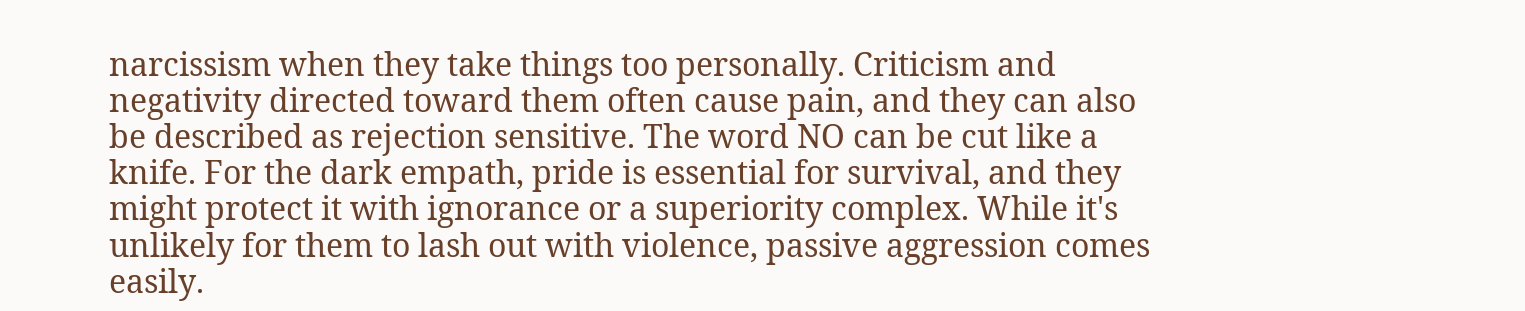narcissism when they take things too personally. Criticism and negativity directed toward them often cause pain, and they can also be described as rejection sensitive. The word NO can be cut like a knife. For the dark empath, pride is essential for survival, and they might protect it with ignorance or a superiority complex. While it's unlikely for them to lash out with violence, passive aggression comes easily.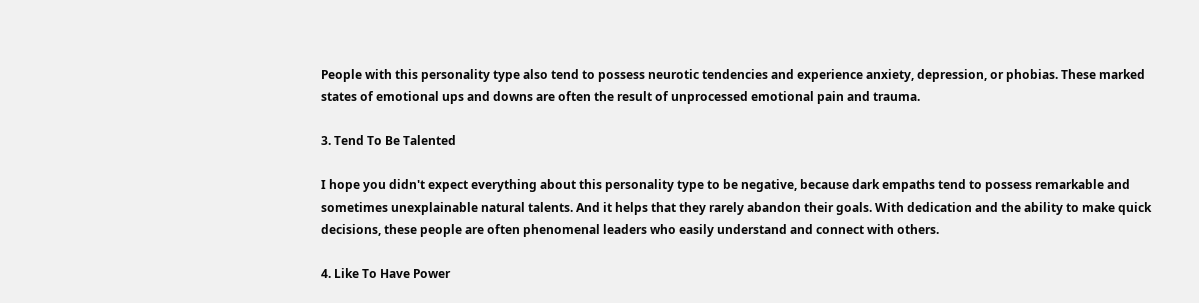People with this personality type also tend to possess neurotic tendencies and experience anxiety, depression, or phobias. These marked states of emotional ups and downs are often the result of unprocessed emotional pain and trauma.

3. Tend To Be Talented

I hope you didn't expect everything about this personality type to be negative, because dark empaths tend to possess remarkable and sometimes unexplainable natural talents. And it helps that they rarely abandon their goals. With dedication and the ability to make quick decisions, these people are often phenomenal leaders who easily understand and connect with others.

4. Like To Have Power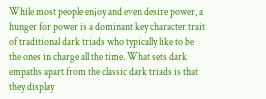While most people enjoy and even desire power, a hunger for power is a dominant key character trait of traditional dark triads who typically like to be the ones in charge all the time. What sets dark empaths apart from the classic dark triads is that they display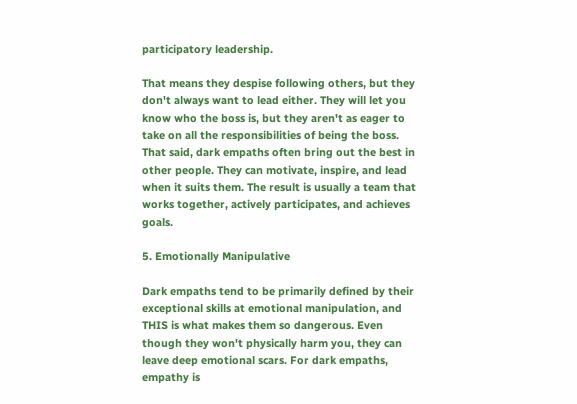participatory leadership.

That means they despise following others, but they don't always want to lead either. They will let you know who the boss is, but they aren't as eager to take on all the responsibilities of being the boss. That said, dark empaths often bring out the best in other people. They can motivate, inspire, and lead when it suits them. The result is usually a team that works together, actively participates, and achieves goals.

5. Emotionally Manipulative

Dark empaths tend to be primarily defined by their exceptional skills at emotional manipulation, and THIS is what makes them so dangerous. Even though they won't physically harm you, they can leave deep emotional scars. For dark empaths, empathy is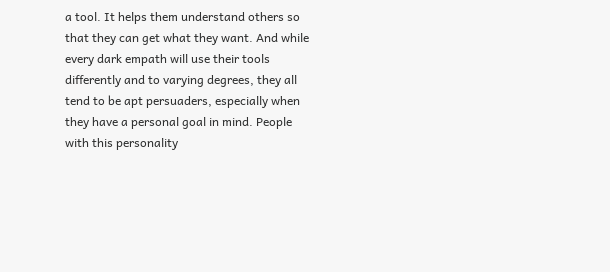a tool. It helps them understand others so that they can get what they want. And while every dark empath will use their tools differently and to varying degrees, they all tend to be apt persuaders, especially when they have a personal goal in mind. People with this personality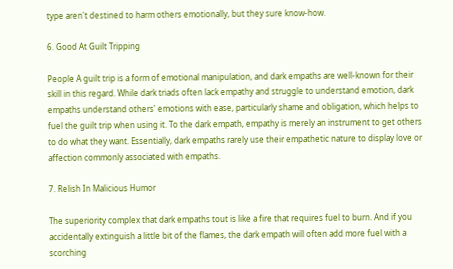type aren't destined to harm others emotionally, but they sure know-how.

6. Good At Guilt Tripping

People A guilt trip is a form of emotional manipulation, and dark empaths are well-known for their skill in this regard. While dark triads often lack empathy and struggle to understand emotion, dark empaths understand others' emotions with ease, particularly shame and obligation, which helps to fuel the guilt trip when using it. To the dark empath, empathy is merely an instrument to get others to do what they want. Essentially, dark empaths rarely use their empathetic nature to display love or affection commonly associated with empaths.

7. Relish In Malicious Humor

The superiority complex that dark empaths tout is like a fire that requires fuel to burn. And if you accidentally extinguish a little bit of the flames, the dark empath will often add more fuel with a scorching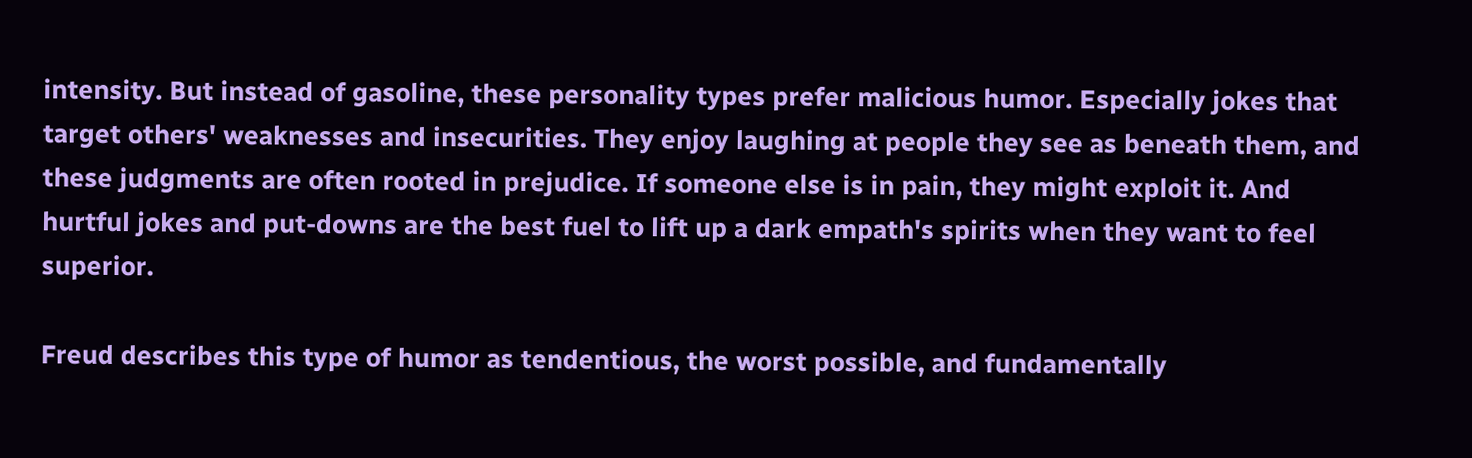intensity. But instead of gasoline, these personality types prefer malicious humor. Especially jokes that target others' weaknesses and insecurities. They enjoy laughing at people they see as beneath them, and these judgments are often rooted in prejudice. If someone else is in pain, they might exploit it. And hurtful jokes and put-downs are the best fuel to lift up a dark empath's spirits when they want to feel superior.

Freud describes this type of humor as tendentious, the worst possible, and fundamentally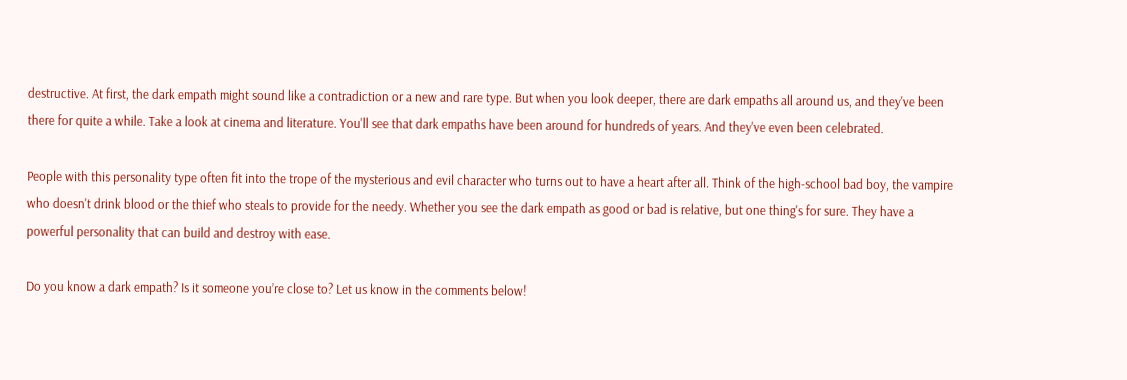destructive. At first, the dark empath might sound like a contradiction or a new and rare type. But when you look deeper, there are dark empaths all around us, and they've been there for quite a while. Take a look at cinema and literature. You'll see that dark empaths have been around for hundreds of years. And they've even been celebrated.

People with this personality type often fit into the trope of the mysterious and evil character who turns out to have a heart after all. Think of the high-school bad boy, the vampire who doesn't drink blood or the thief who steals to provide for the needy. Whether you see the dark empath as good or bad is relative, but one thing's for sure. They have a powerful personality that can build and destroy with ease.

Do you know a dark empath? Is it someone you’re close to? Let us know in the comments below!